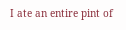I ate an entire pint of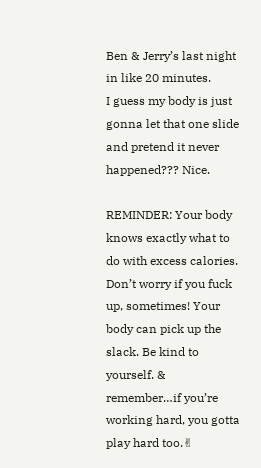Ben & Jerry’s last night in like 20 minutes.
I guess my body is just gonna let that one slide and pretend it never happened??? Nice.

REMINDER: Your body knows exactly what to do with excess calories. Don’t worry if you fuck up, sometimes! Your body can pick up the slack. Be kind to yourself. & remember…if you’re working hard, you gotta play hard too.✌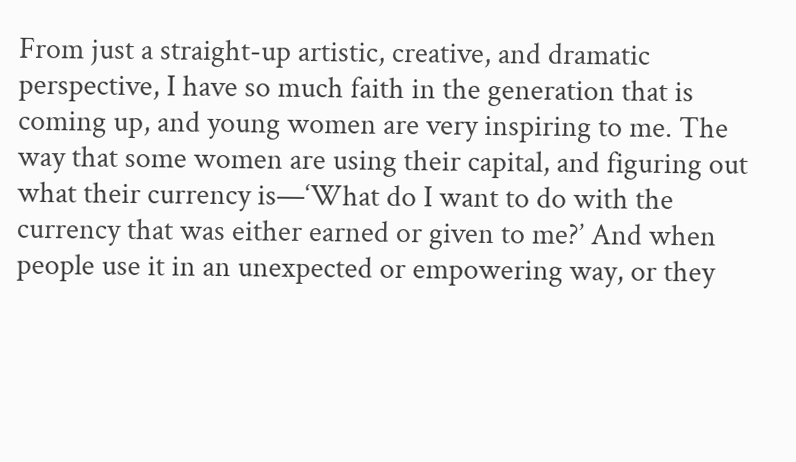From just a straight-up artistic, creative, and dramatic perspective, I have so much faith in the generation that is coming up, and young women are very inspiring to me. The way that some women are using their capital, and figuring out what their currency is—‘What do I want to do with the currency that was either earned or given to me?’ And when people use it in an unexpected or empowering way, or they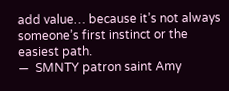add value… because it’s not always someone’s first instinct or the easiest path.
—  SMNTY patron saint Amy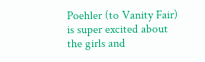Poehler (to Vanity Fair) is super excited about the girls and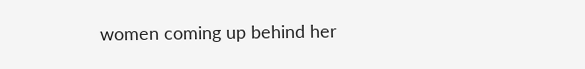women coming up behind her